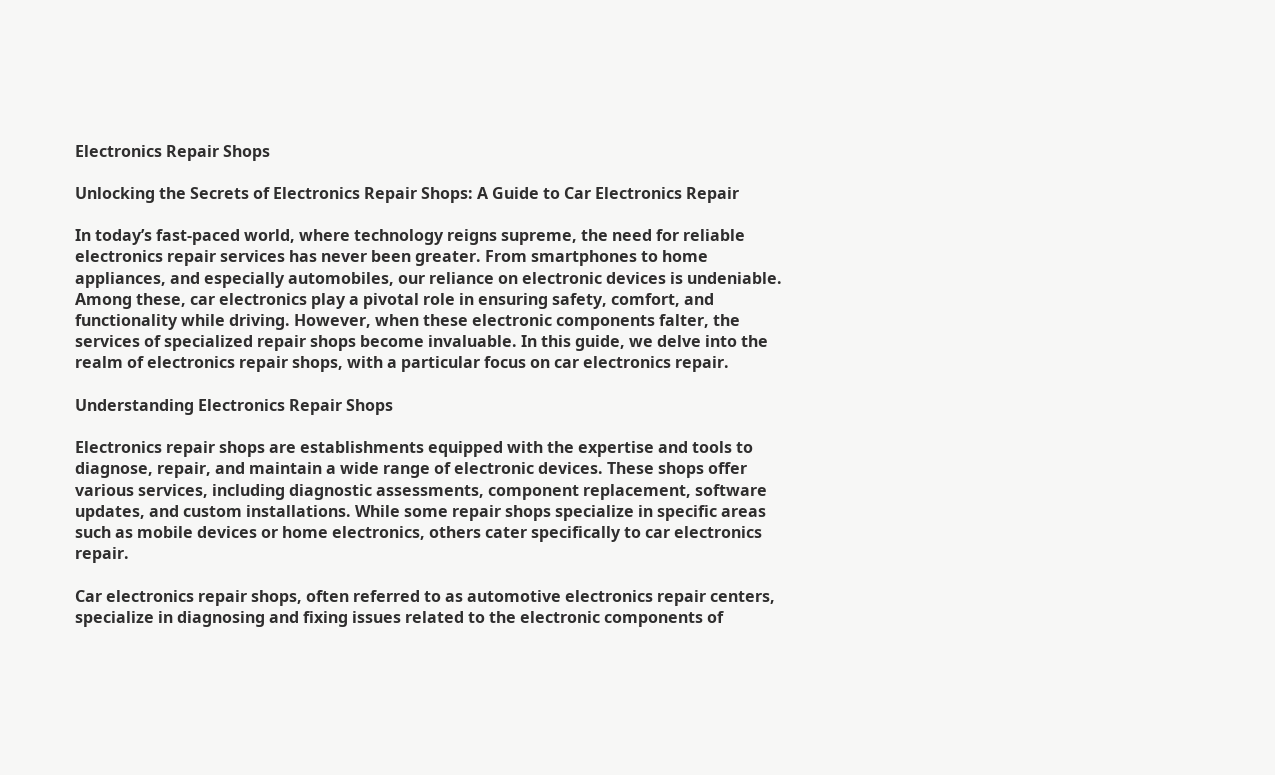Electronics Repair Shops

Unlocking the Secrets of Electronics Repair Shops: A Guide to Car Electronics Repair

In today’s fast-paced world, where technology reigns supreme, the need for reliable electronics repair services has never been greater. From smartphones to home appliances, and especially automobiles, our reliance on electronic devices is undeniable. Among these, car electronics play a pivotal role in ensuring safety, comfort, and functionality while driving. However, when these electronic components falter, the services of specialized repair shops become invaluable. In this guide, we delve into the realm of electronics repair shops, with a particular focus on car electronics repair.

Understanding Electronics Repair Shops

Electronics repair shops are establishments equipped with the expertise and tools to diagnose, repair, and maintain a wide range of electronic devices. These shops offer various services, including diagnostic assessments, component replacement, software updates, and custom installations. While some repair shops specialize in specific areas such as mobile devices or home electronics, others cater specifically to car electronics repair.

Car electronics repair shops, often referred to as automotive electronics repair centers, specialize in diagnosing and fixing issues related to the electronic components of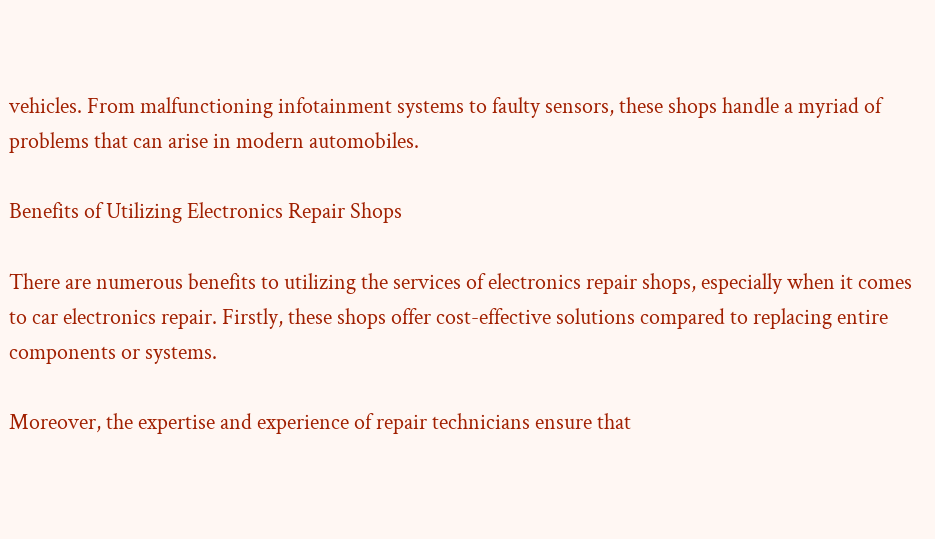vehicles. From malfunctioning infotainment systems to faulty sensors, these shops handle a myriad of problems that can arise in modern automobiles.

Benefits of Utilizing Electronics Repair Shops

There are numerous benefits to utilizing the services of electronics repair shops, especially when it comes to car electronics repair. Firstly, these shops offer cost-effective solutions compared to replacing entire components or systems.

Moreover, the expertise and experience of repair technicians ensure that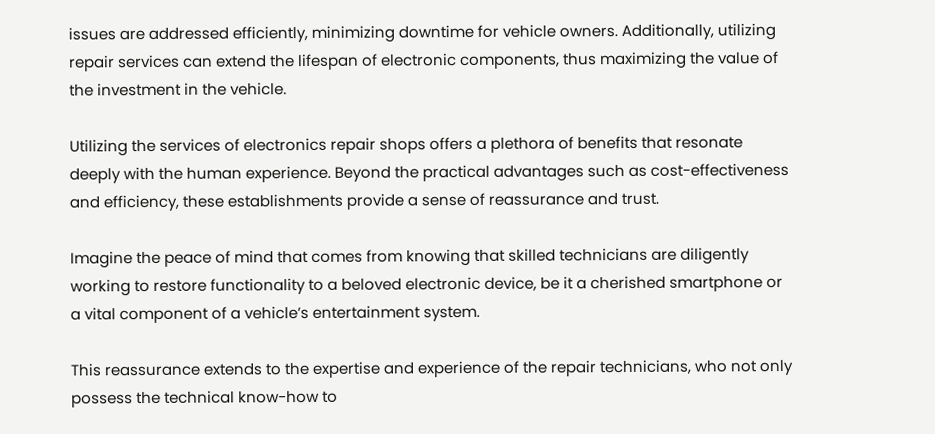issues are addressed efficiently, minimizing downtime for vehicle owners. Additionally, utilizing repair services can extend the lifespan of electronic components, thus maximizing the value of the investment in the vehicle.

Utilizing the services of electronics repair shops offers a plethora of benefits that resonate deeply with the human experience. Beyond the practical advantages such as cost-effectiveness and efficiency, these establishments provide a sense of reassurance and trust.

Imagine the peace of mind that comes from knowing that skilled technicians are diligently working to restore functionality to a beloved electronic device, be it a cherished smartphone or a vital component of a vehicle’s entertainment system.

This reassurance extends to the expertise and experience of the repair technicians, who not only possess the technical know-how to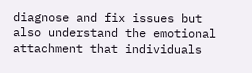diagnose and fix issues but also understand the emotional attachment that individuals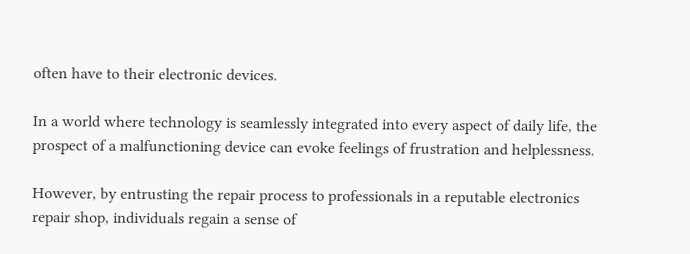often have to their electronic devices.

In a world where technology is seamlessly integrated into every aspect of daily life, the prospect of a malfunctioning device can evoke feelings of frustration and helplessness.

However, by entrusting the repair process to professionals in a reputable electronics repair shop, individuals regain a sense of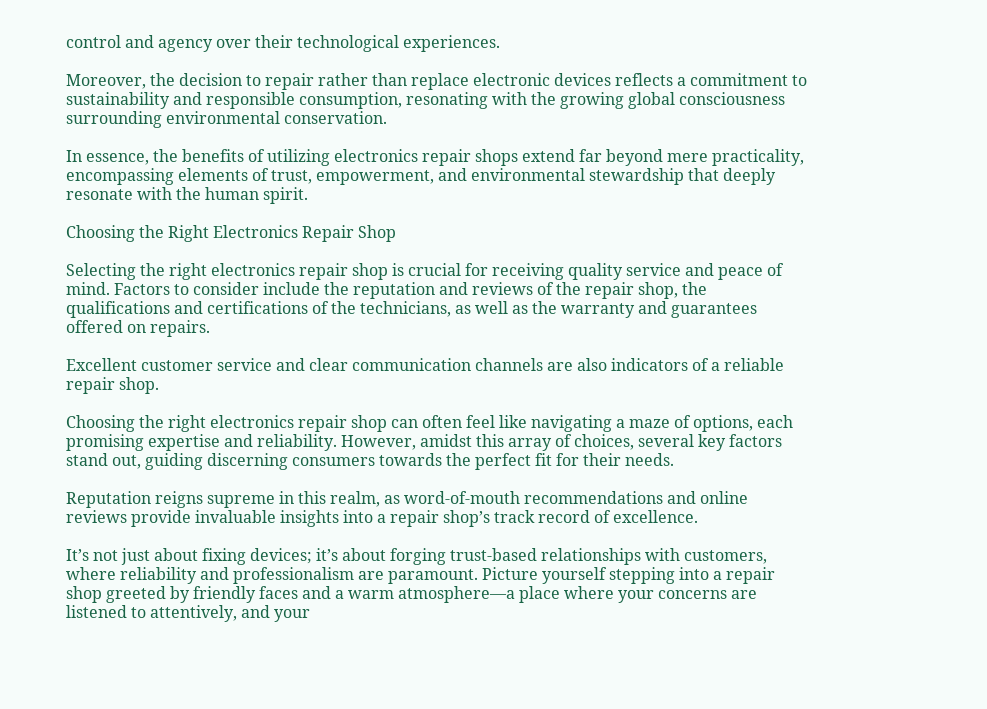control and agency over their technological experiences.

Moreover, the decision to repair rather than replace electronic devices reflects a commitment to sustainability and responsible consumption, resonating with the growing global consciousness surrounding environmental conservation.

In essence, the benefits of utilizing electronics repair shops extend far beyond mere practicality, encompassing elements of trust, empowerment, and environmental stewardship that deeply resonate with the human spirit.

Choosing the Right Electronics Repair Shop

Selecting the right electronics repair shop is crucial for receiving quality service and peace of mind. Factors to consider include the reputation and reviews of the repair shop, the qualifications and certifications of the technicians, as well as the warranty and guarantees offered on repairs.

Excellent customer service and clear communication channels are also indicators of a reliable repair shop.

Choosing the right electronics repair shop can often feel like navigating a maze of options, each promising expertise and reliability. However, amidst this array of choices, several key factors stand out, guiding discerning consumers towards the perfect fit for their needs.

Reputation reigns supreme in this realm, as word-of-mouth recommendations and online reviews provide invaluable insights into a repair shop’s track record of excellence.

It’s not just about fixing devices; it’s about forging trust-based relationships with customers, where reliability and professionalism are paramount. Picture yourself stepping into a repair shop greeted by friendly faces and a warm atmosphere—a place where your concerns are listened to attentively, and your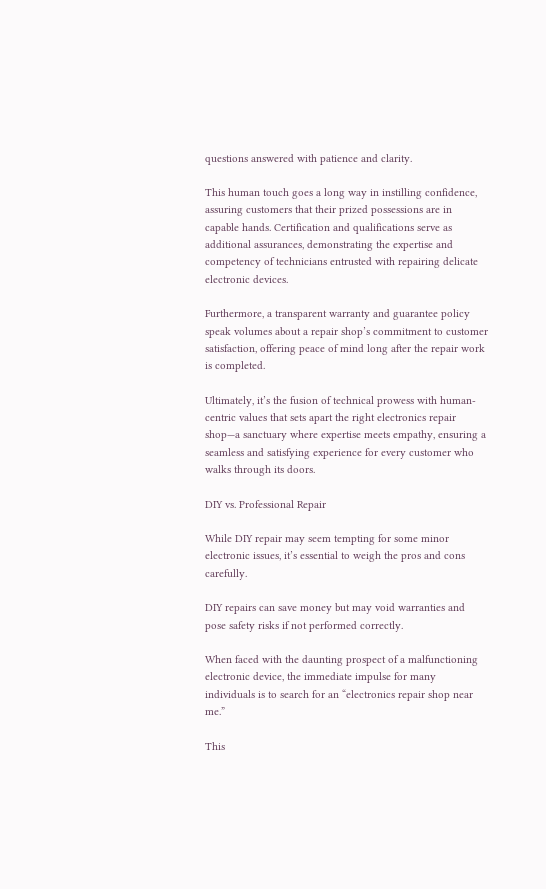questions answered with patience and clarity.

This human touch goes a long way in instilling confidence, assuring customers that their prized possessions are in capable hands. Certification and qualifications serve as additional assurances, demonstrating the expertise and competency of technicians entrusted with repairing delicate electronic devices.

Furthermore, a transparent warranty and guarantee policy speak volumes about a repair shop’s commitment to customer satisfaction, offering peace of mind long after the repair work is completed.

Ultimately, it’s the fusion of technical prowess with human-centric values that sets apart the right electronics repair shop—a sanctuary where expertise meets empathy, ensuring a seamless and satisfying experience for every customer who walks through its doors.

DIY vs. Professional Repair

While DIY repair may seem tempting for some minor electronic issues, it’s essential to weigh the pros and cons carefully.

DIY repairs can save money but may void warranties and pose safety risks if not performed correctly.

When faced with the daunting prospect of a malfunctioning electronic device, the immediate impulse for many individuals is to search for an “electronics repair shop near me.”

This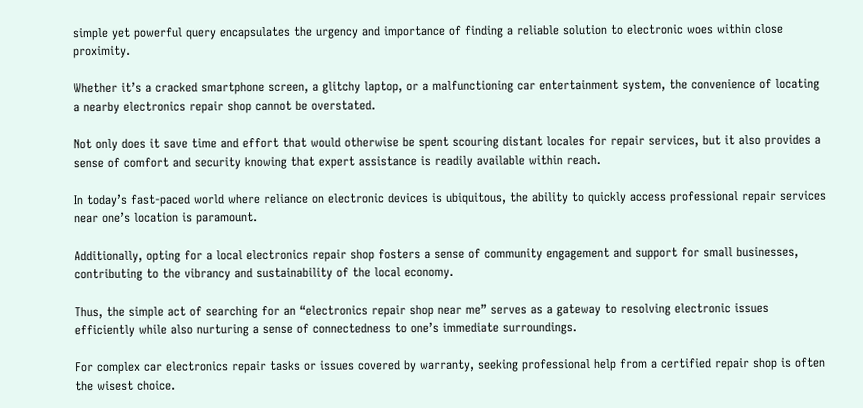simple yet powerful query encapsulates the urgency and importance of finding a reliable solution to electronic woes within close proximity.

Whether it’s a cracked smartphone screen, a glitchy laptop, or a malfunctioning car entertainment system, the convenience of locating a nearby electronics repair shop cannot be overstated.

Not only does it save time and effort that would otherwise be spent scouring distant locales for repair services, but it also provides a sense of comfort and security knowing that expert assistance is readily available within reach.

In today’s fast-paced world where reliance on electronic devices is ubiquitous, the ability to quickly access professional repair services near one’s location is paramount.

Additionally, opting for a local electronics repair shop fosters a sense of community engagement and support for small businesses, contributing to the vibrancy and sustainability of the local economy.

Thus, the simple act of searching for an “electronics repair shop near me” serves as a gateway to resolving electronic issues efficiently while also nurturing a sense of connectedness to one’s immediate surroundings.

For complex car electronics repair tasks or issues covered by warranty, seeking professional help from a certified repair shop is often the wisest choice.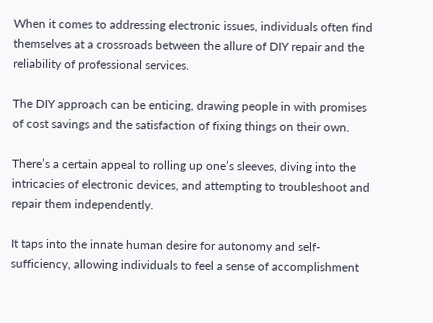When it comes to addressing electronic issues, individuals often find themselves at a crossroads between the allure of DIY repair and the reliability of professional services.

The DIY approach can be enticing, drawing people in with promises of cost savings and the satisfaction of fixing things on their own.

There’s a certain appeal to rolling up one’s sleeves, diving into the intricacies of electronic devices, and attempting to troubleshoot and repair them independently.

It taps into the innate human desire for autonomy and self-sufficiency, allowing individuals to feel a sense of accomplishment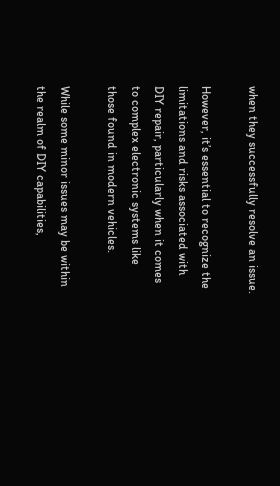when they successfully resolve an issue.

However, it’s essential to recognize the limitations and risks associated with DIY repair, particularly when it comes to complex electronic systems like those found in modern vehicles.

While some minor issues may be within the realm of DIY capabilities,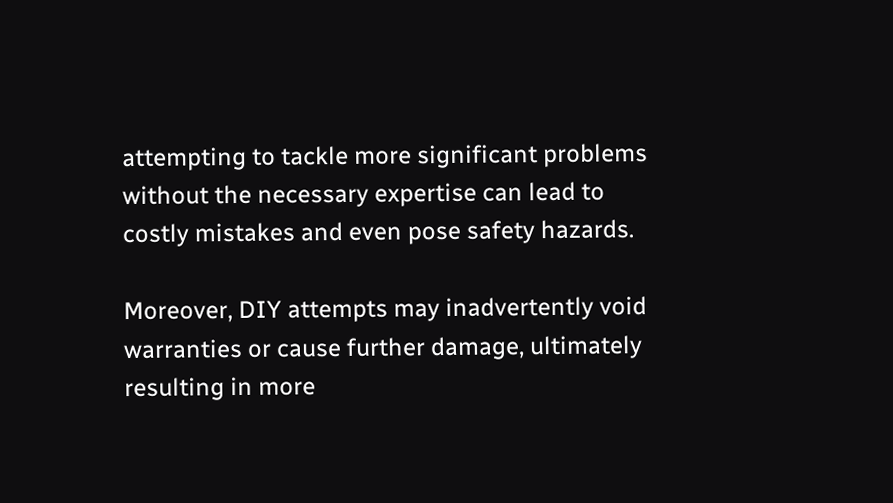attempting to tackle more significant problems without the necessary expertise can lead to costly mistakes and even pose safety hazards.

Moreover, DIY attempts may inadvertently void warranties or cause further damage, ultimately resulting in more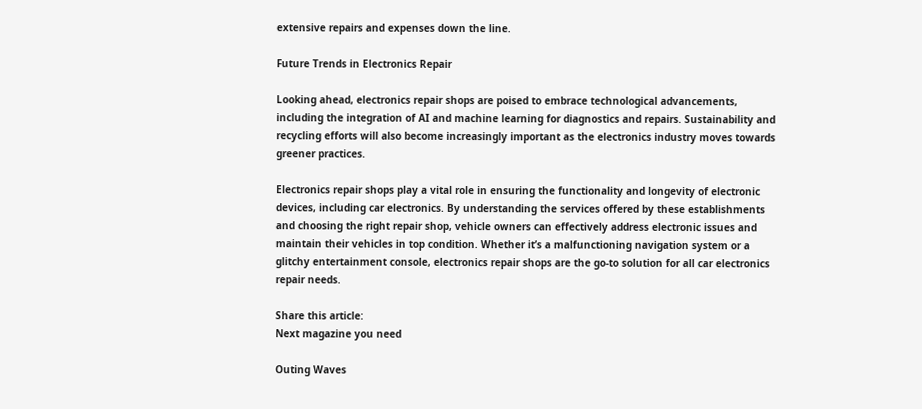extensive repairs and expenses down the line.

Future Trends in Electronics Repair

Looking ahead, electronics repair shops are poised to embrace technological advancements, including the integration of AI and machine learning for diagnostics and repairs. Sustainability and recycling efforts will also become increasingly important as the electronics industry moves towards greener practices.

Electronics repair shops play a vital role in ensuring the functionality and longevity of electronic devices, including car electronics. By understanding the services offered by these establishments and choosing the right repair shop, vehicle owners can effectively address electronic issues and maintain their vehicles in top condition. Whether it’s a malfunctioning navigation system or a glitchy entertainment console, electronics repair shops are the go-to solution for all car electronics repair needs.

Share this article:
Next magazine you need

Outing Waves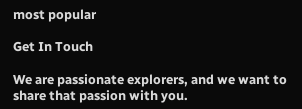most popular

Get In Touch

We are passionate explorers, and we want to share that passion with you.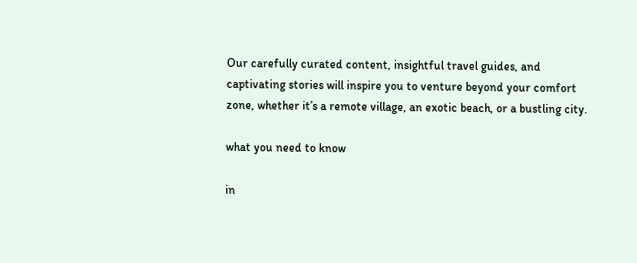Our carefully curated content, insightful travel guides, and captivating stories will inspire you to venture beyond your comfort zone, whether it’s a remote village, an exotic beach, or a bustling city.

what you need to know

in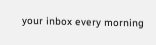your inbox every morning